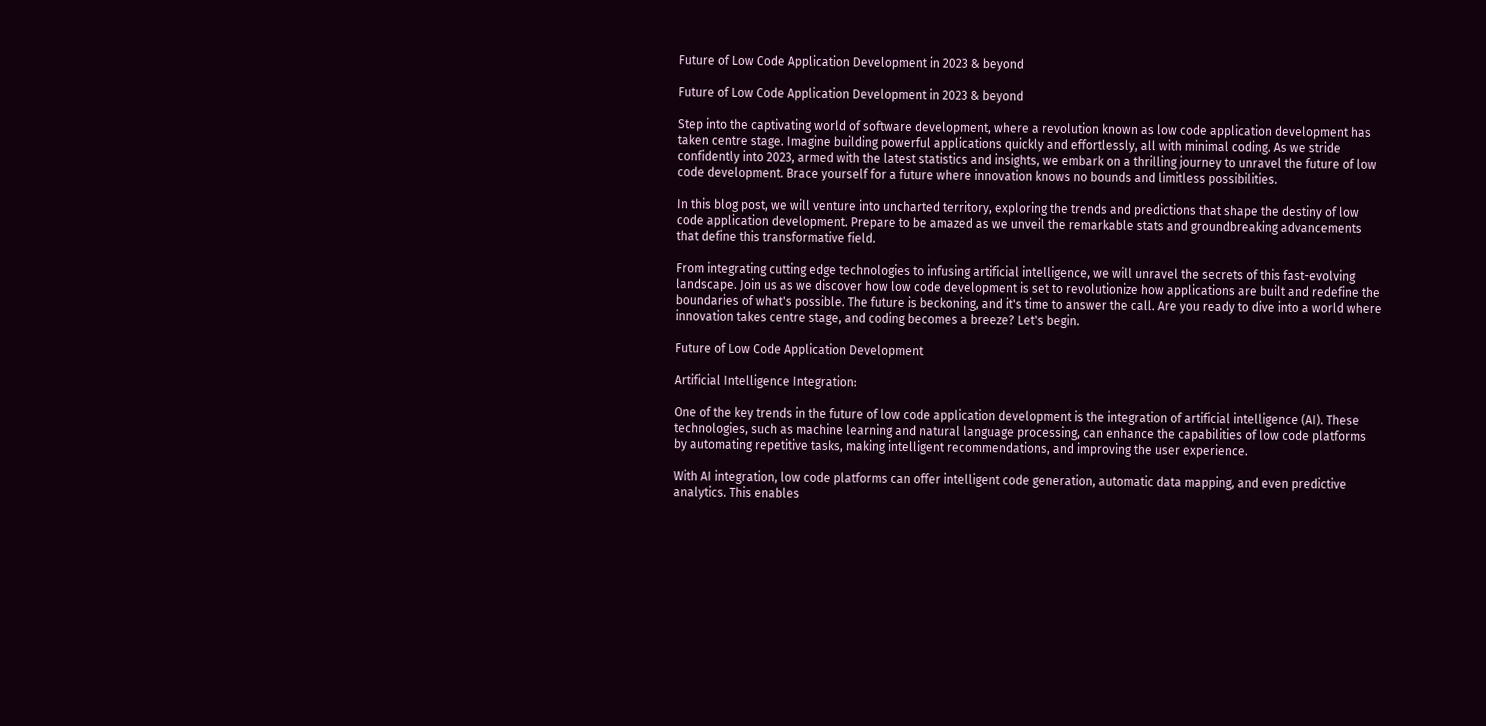Future of Low Code Application Development in 2023 & beyond

Future of Low Code Application Development in 2023 & beyond

Step into the captivating world of software development, where a revolution known as low code application development has taken centre stage. Imagine building powerful applications quickly and effortlessly, all with minimal coding. As we stride confidently into 2023, armed with the latest statistics and insights, we embark on a thrilling journey to unravel the future of low code development. Brace yourself for a future where innovation knows no bounds and limitless possibilities.

In this blog post, we will venture into uncharted territory, exploring the trends and predictions that shape the destiny of low code application development. Prepare to be amazed as we unveil the remarkable stats and groundbreaking advancements that define this transformative field.

From integrating cutting edge technologies to infusing artificial intelligence, we will unravel the secrets of this fast-evolving landscape. Join us as we discover how low code development is set to revolutionize how applications are built and redefine the boundaries of what's possible. The future is beckoning, and it's time to answer the call. Are you ready to dive into a world where innovation takes centre stage, and coding becomes a breeze? Let's begin.

Future of Low Code Application Development

Artificial Intelligence Integration:

One of the key trends in the future of low code application development is the integration of artificial intelligence (AI). These technologies, such as machine learning and natural language processing, can enhance the capabilities of low code platforms by automating repetitive tasks, making intelligent recommendations, and improving the user experience.

With AI integration, low code platforms can offer intelligent code generation, automatic data mapping, and even predictive analytics. This enables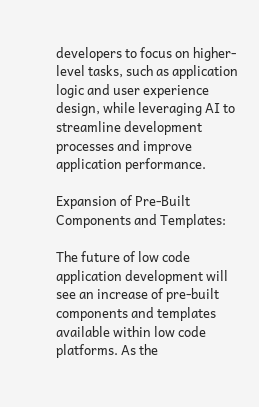developers to focus on higher-level tasks, such as application logic and user experience design, while leveraging AI to streamline development processes and improve application performance.

Expansion of Pre-Built Components and Templates:

The future of low code application development will see an increase of pre-built components and templates available within low code platforms. As the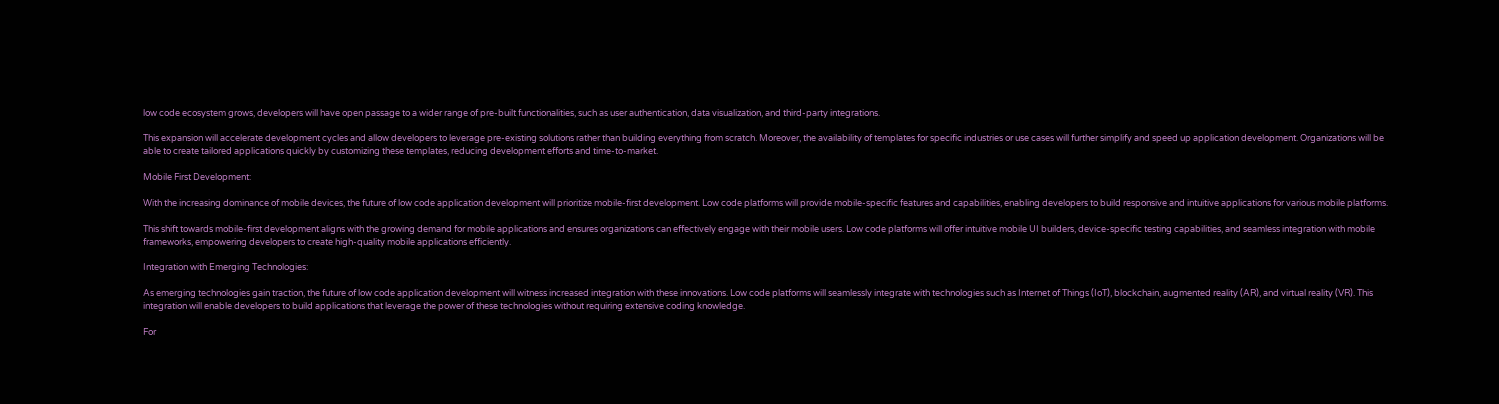low code ecosystem grows, developers will have open passage to a wider range of pre-built functionalities, such as user authentication, data visualization, and third-party integrations.

This expansion will accelerate development cycles and allow developers to leverage pre-existing solutions rather than building everything from scratch. Moreover, the availability of templates for specific industries or use cases will further simplify and speed up application development. Organizations will be able to create tailored applications quickly by customizing these templates, reducing development efforts and time-to-market.

Mobile First Development:

With the increasing dominance of mobile devices, the future of low code application development will prioritize mobile-first development. Low code platforms will provide mobile-specific features and capabilities, enabling developers to build responsive and intuitive applications for various mobile platforms.

This shift towards mobile-first development aligns with the growing demand for mobile applications and ensures organizations can effectively engage with their mobile users. Low code platforms will offer intuitive mobile UI builders, device-specific testing capabilities, and seamless integration with mobile frameworks, empowering developers to create high-quality mobile applications efficiently.

Integration with Emerging Technologies:

As emerging technologies gain traction, the future of low code application development will witness increased integration with these innovations. Low code platforms will seamlessly integrate with technologies such as Internet of Things (IoT), blockchain, augmented reality (AR), and virtual reality (VR). This integration will enable developers to build applications that leverage the power of these technologies without requiring extensive coding knowledge.

For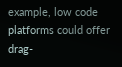example, low code platforms could offer drag-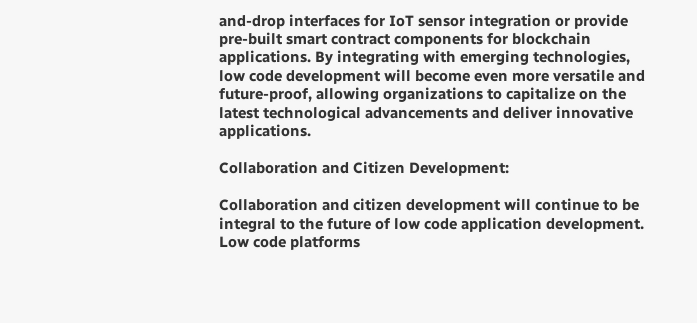and-drop interfaces for IoT sensor integration or provide pre-built smart contract components for blockchain applications. By integrating with emerging technologies, low code development will become even more versatile and future-proof, allowing organizations to capitalize on the latest technological advancements and deliver innovative applications.

Collaboration and Citizen Development:

Collaboration and citizen development will continue to be integral to the future of low code application development. Low code platforms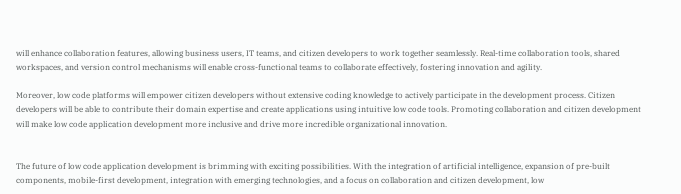will enhance collaboration features, allowing business users, IT teams, and citizen developers to work together seamlessly. Real-time collaboration tools, shared workspaces, and version control mechanisms will enable cross-functional teams to collaborate effectively, fostering innovation and agility.

Moreover, low code platforms will empower citizen developers without extensive coding knowledge to actively participate in the development process. Citizen developers will be able to contribute their domain expertise and create applications using intuitive low code tools. Promoting collaboration and citizen development will make low code application development more inclusive and drive more incredible organizational innovation.


The future of low code application development is brimming with exciting possibilities. With the integration of artificial intelligence, expansion of pre-built components, mobile-first development, integration with emerging technologies, and a focus on collaboration and citizen development, low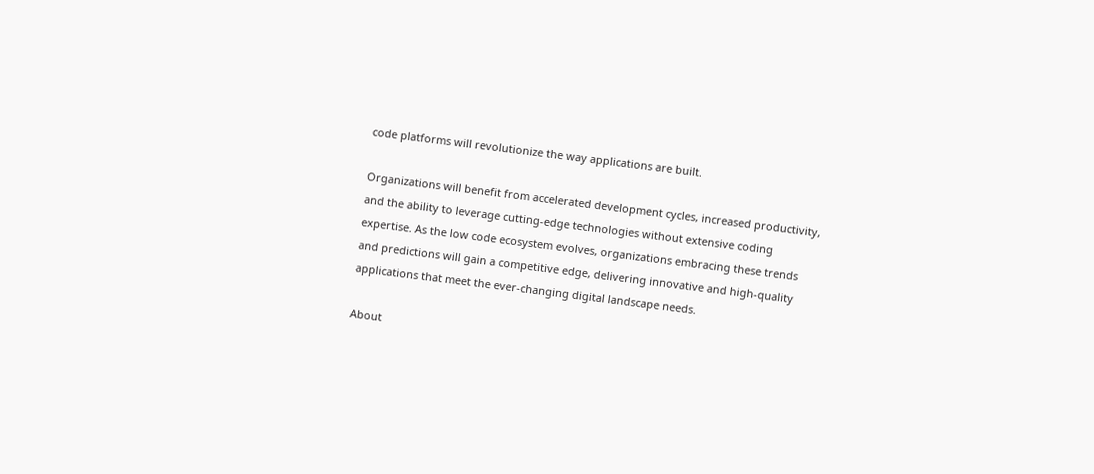code platforms will revolutionize the way applications are built.

Organizations will benefit from accelerated development cycles, increased productivity, and the ability to leverage cutting-edge technologies without extensive coding expertise. As the low code ecosystem evolves, organizations embracing these trends and predictions will gain a competitive edge, delivering innovative and high-quality applications that meet the ever-changing digital landscape needs.

About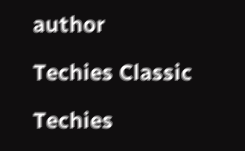author

Techies Classic

Techies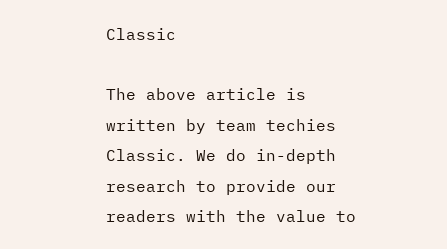Classic

The above article is written by team techies Classic. We do in-depth research to provide our readers with the value to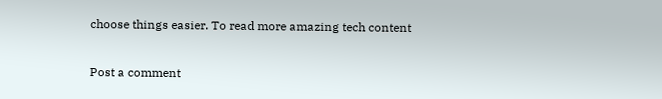choose things easier. To read more amazing tech content

Post a comment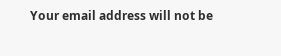Your email address will not be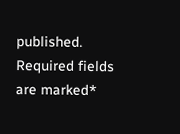published. Required fields are marked*